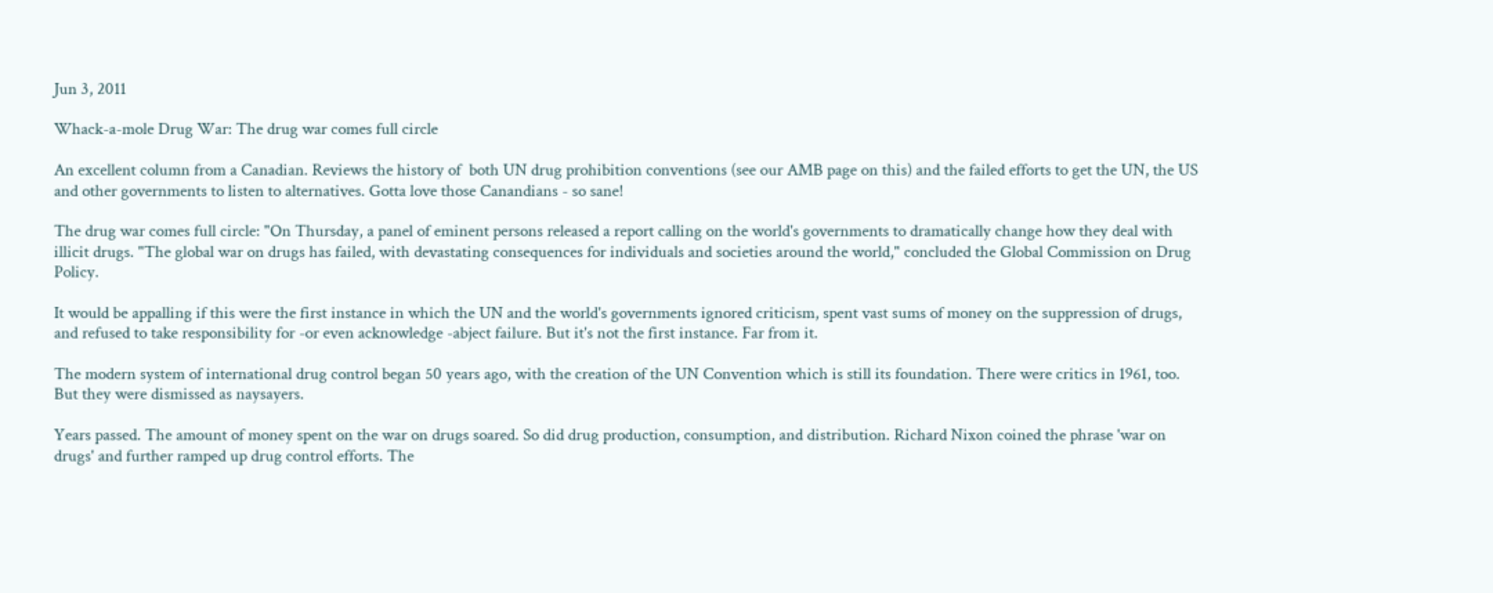Jun 3, 2011

Whack-a-mole Drug War: The drug war comes full circle

An excellent column from a Canadian. Reviews the history of  both UN drug prohibition conventions (see our AMB page on this) and the failed efforts to get the UN, the US and other governments to listen to alternatives. Gotta love those Canandians - so sane!

The drug war comes full circle: "On Thursday, a panel of eminent persons released a report calling on the world's governments to dramatically change how they deal with illicit drugs. "The global war on drugs has failed, with devastating consequences for individuals and societies around the world," concluded the Global Commission on Drug Policy.

It would be appalling if this were the first instance in which the UN and the world's governments ignored criticism, spent vast sums of money on the suppression of drugs, and refused to take responsibility for -or even acknowledge -abject failure. But it's not the first instance. Far from it.

The modern system of international drug control began 50 years ago, with the creation of the UN Convention which is still its foundation. There were critics in 1961, too. But they were dismissed as naysayers.

Years passed. The amount of money spent on the war on drugs soared. So did drug production, consumption, and distribution. Richard Nixon coined the phrase 'war on drugs' and further ramped up drug control efforts. The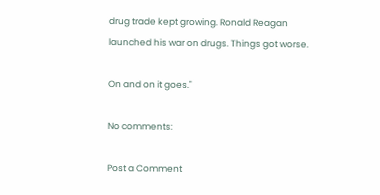drug trade kept growing. Ronald Reagan launched his war on drugs. Things got worse.

On and on it goes."

No comments:

Post a Comment